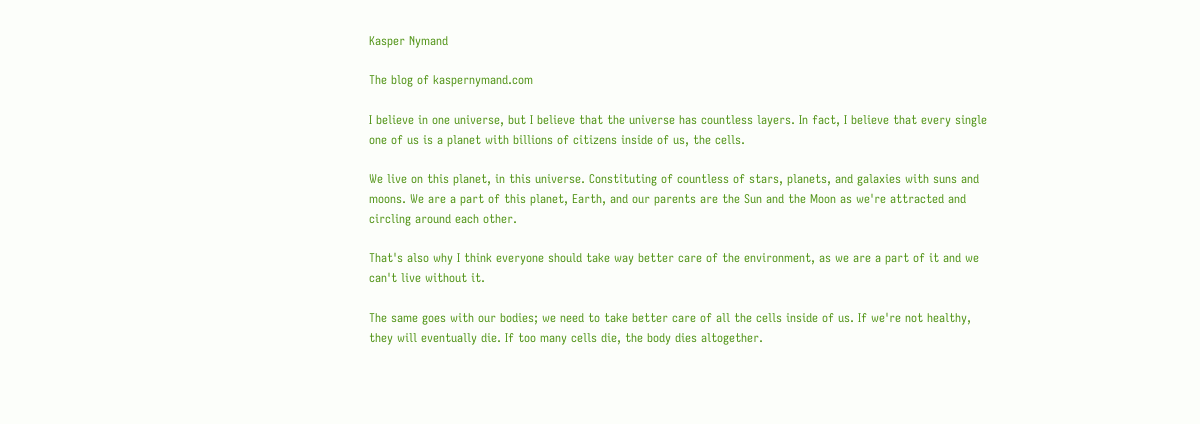Kasper Nymand

The blog of kaspernymand.com

I believe in one universe, but I believe that the universe has countless layers. In fact, I believe that every single one of us is a planet with billions of citizens inside of us, the cells.

We live on this planet, in this universe. Constituting of countless of stars, planets, and galaxies with suns and moons. We are a part of this planet, Earth, and our parents are the Sun and the Moon as we're attracted and circling around each other.

That's also why I think everyone should take way better care of the environment, as we are a part of it and we can't live without it.

The same goes with our bodies; we need to take better care of all the cells inside of us. If we're not healthy, they will eventually die. If too many cells die, the body dies altogether.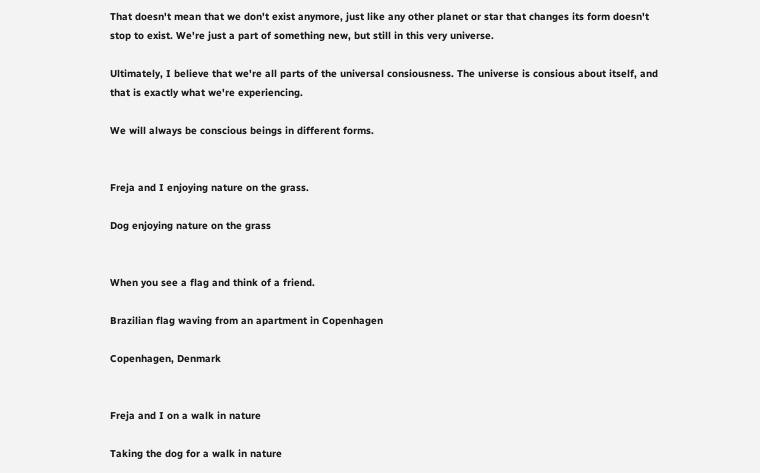That doesn't mean that we don't exist anymore, just like any other planet or star that changes its form doesn't stop to exist. We're just a part of something new, but still in this very universe.

Ultimately, I believe that we're all parts of the universal consiousness. The universe is consious about itself, and that is exactly what we're experiencing.

We will always be conscious beings in different forms.


Freja and I enjoying nature on the grass.

Dog enjoying nature on the grass


When you see a flag and think of a friend.

Brazilian flag waving from an apartment in Copenhagen

Copenhagen, Denmark


Freja and I on a walk in nature

Taking the dog for a walk in nature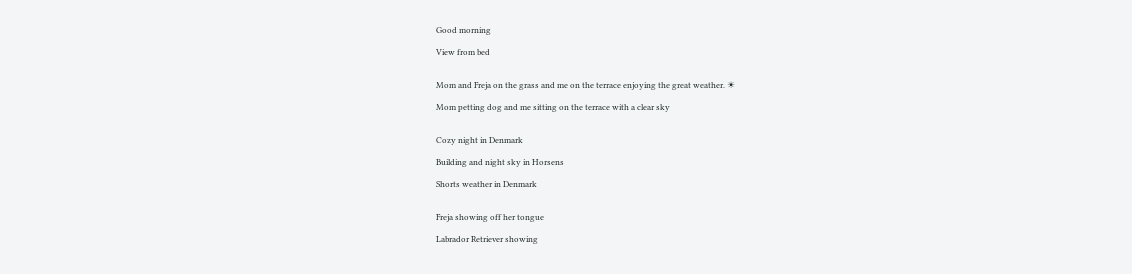Good morning

View from bed


Mom and Freja on the grass and me on the terrace enjoying the great weather. ☀

Mom petting dog and me sitting on the terrace with a clear sky


Cozy night in Denmark

Building and night sky in Horsens

Shorts weather in Denmark


Freja showing off her tongue

Labrador Retriever showing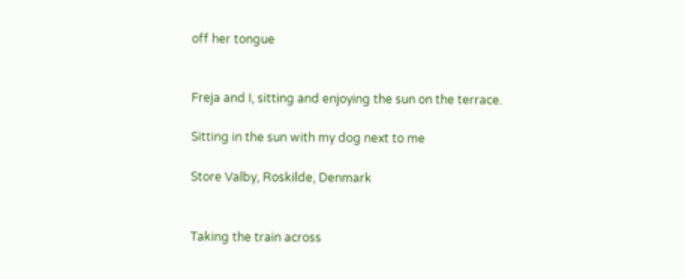off her tongue


Freja and I, sitting and enjoying the sun on the terrace.

Sitting in the sun with my dog next to me

Store Valby, Roskilde, Denmark


Taking the train across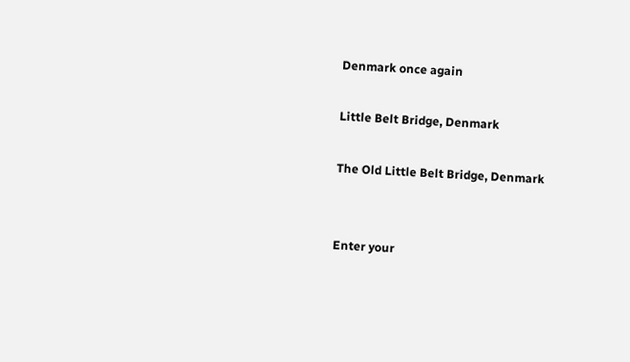Denmark once again

Little Belt Bridge, Denmark

The Old Little Belt Bridge, Denmark


Enter your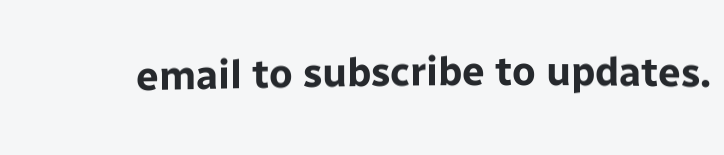email to subscribe to updates.